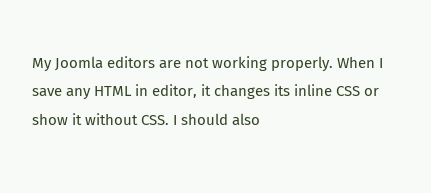My Joomla editors are not working properly. When I save any HTML in editor, it changes its inline CSS or show it without CSS. I should also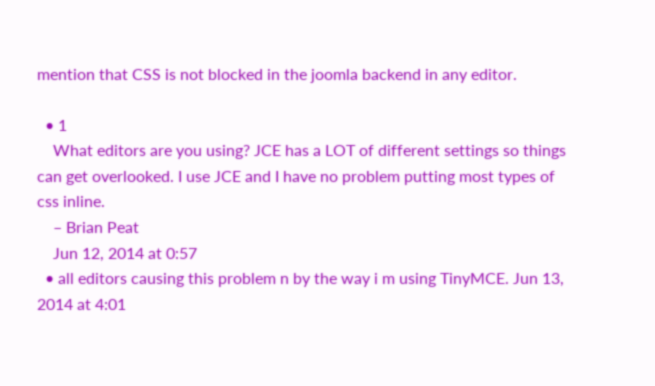mention that CSS is not blocked in the joomla backend in any editor.

  • 1
    What editors are you using? JCE has a LOT of different settings so things can get overlooked. I use JCE and I have no problem putting most types of css inline.
    – Brian Peat
    Jun 12, 2014 at 0:57
  • all editors causing this problem n by the way i m using TinyMCE. Jun 13, 2014 at 4:01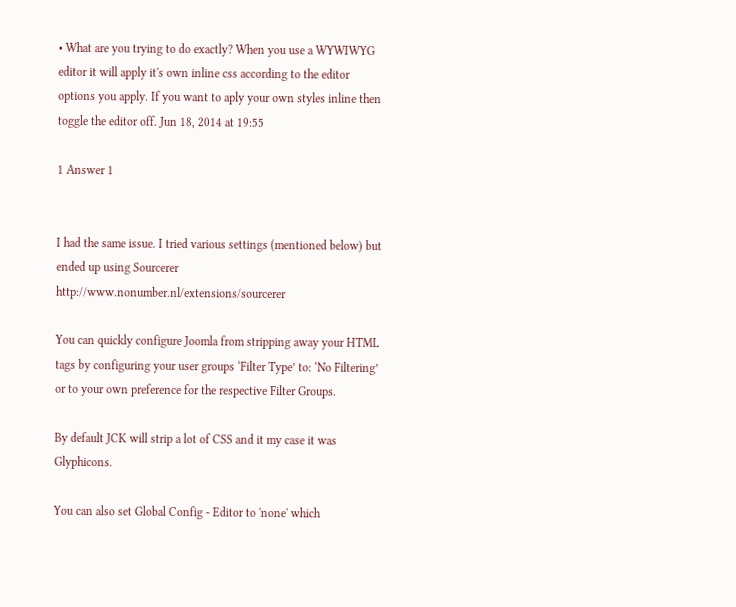• What are you trying to do exactly? When you use a WYWIWYG editor it will apply it's own inline css according to the editor options you apply. If you want to aply your own styles inline then toggle the editor off. Jun 18, 2014 at 19:55

1 Answer 1


I had the same issue. I tried various settings (mentioned below) but ended up using Sourcerer http://www.nonumber.nl/extensions/sourcerer

You can quickly configure Joomla from stripping away your HTML tags by configuring your user groups ‘Filter Type’ to: ‘No Filtering’ or to your own preference for the respective Filter Groups.

By default JCK will strip a lot of CSS and it my case it was Glyphicons.

You can also set Global Config - Editor to 'none' which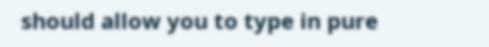should allow you to type in pure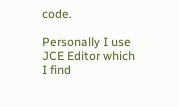code.

Personally I use JCE Editor which I find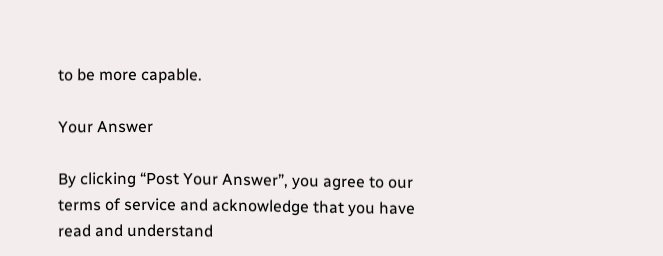to be more capable.

Your Answer

By clicking “Post Your Answer”, you agree to our terms of service and acknowledge that you have read and understand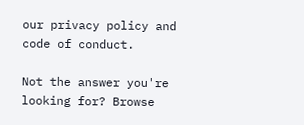our privacy policy and code of conduct.

Not the answer you're looking for? Browse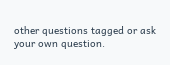other questions tagged or ask your own question.